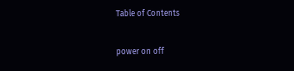Table of Contents

power on off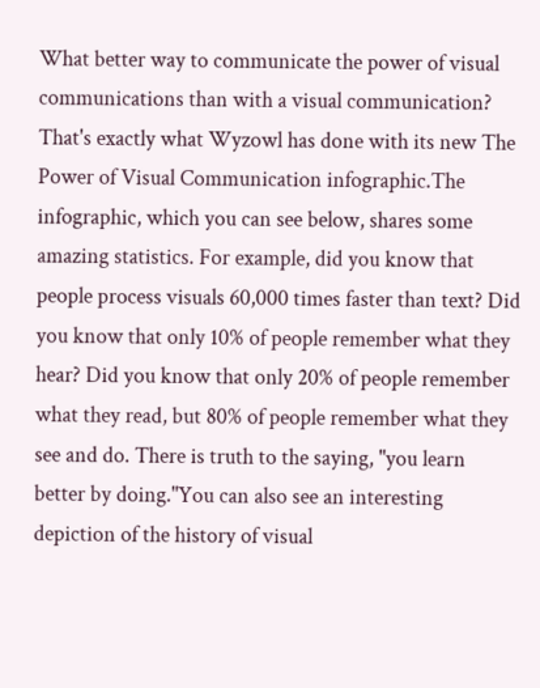What better way to communicate the power of visual communications than with a visual communication? That's exactly what Wyzowl has done with its new The Power of Visual Communication infographic.The infographic, which you can see below, shares some amazing statistics. For example, did you know that people process visuals 60,000 times faster than text? Did you know that only 10% of people remember what they hear? Did you know that only 20% of people remember what they read, but 80% of people remember what they see and do. There is truth to the saying, "you learn better by doing."You can also see an interesting depiction of the history of visual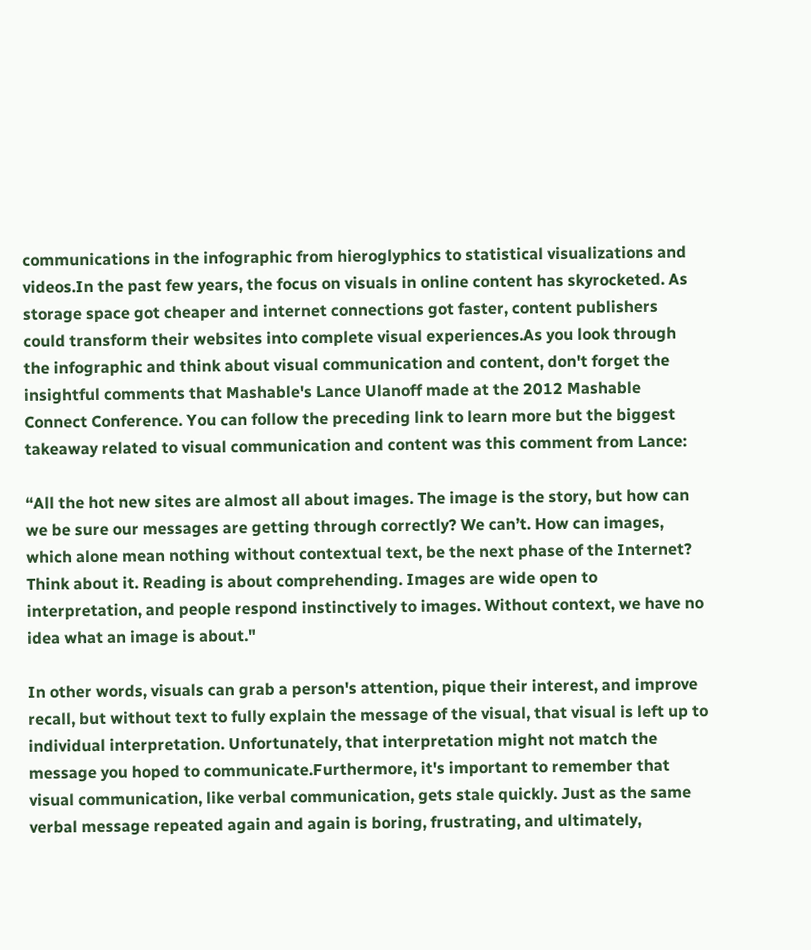communications in the infographic from hieroglyphics to statistical visualizations and videos.In the past few years, the focus on visuals in online content has skyrocketed. As storage space got cheaper and internet connections got faster, content publishers could transform their websites into complete visual experiences.As you look through the infographic and think about visual communication and content, don't forget the insightful comments that Mashable's Lance Ulanoff made at the 2012 Mashable Connect Conference. You can follow the preceding link to learn more but the biggest takeaway related to visual communication and content was this comment from Lance:

“All the hot new sites are almost all about images. The image is the story, but how can we be sure our messages are getting through correctly? We can’t. How can images, which alone mean nothing without contextual text, be the next phase of the Internet? Think about it. Reading is about comprehending. Images are wide open to interpretation, and people respond instinctively to images. Without context, we have no idea what an image is about."

In other words, visuals can grab a person's attention, pique their interest, and improve recall, but without text to fully explain the message of the visual, that visual is left up to individual interpretation. Unfortunately, that interpretation might not match the message you hoped to communicate.Furthermore, it's important to remember that visual communication, like verbal communication, gets stale quickly. Just as the same verbal message repeated again and again is boring, frustrating, and ultimately,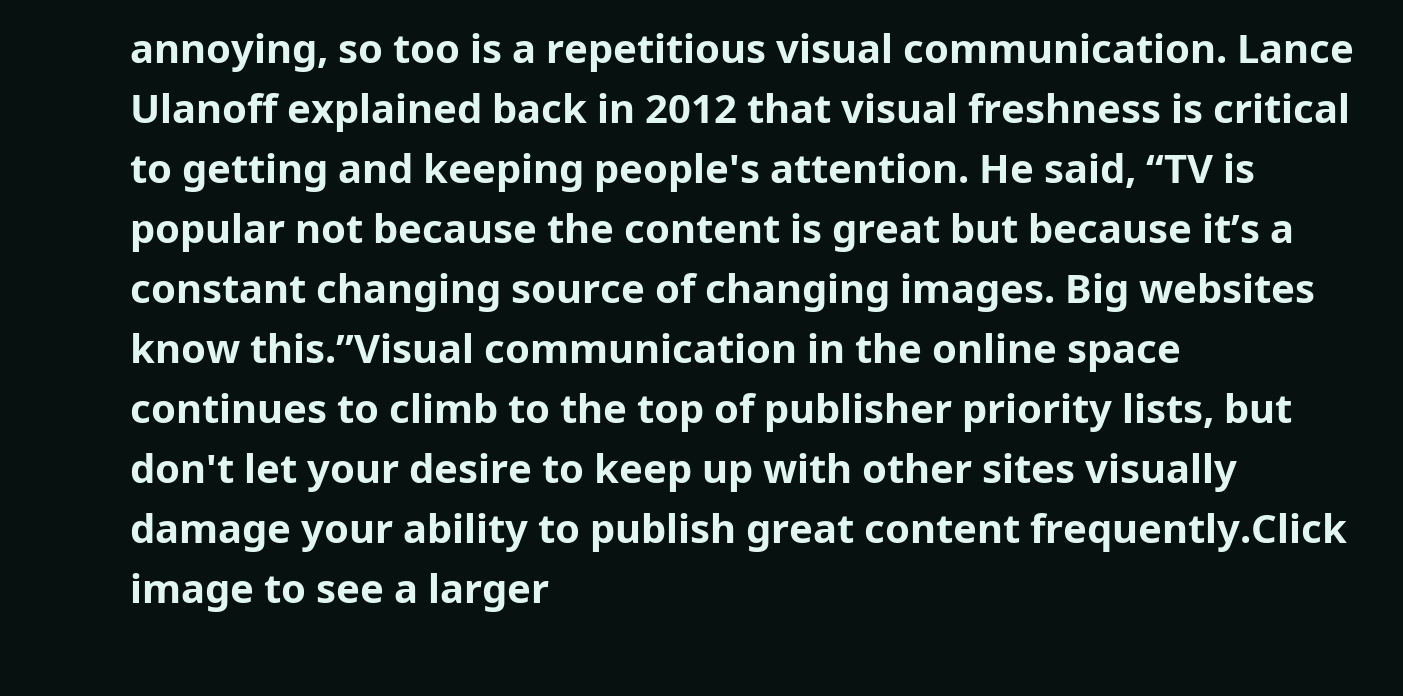annoying, so too is a repetitious visual communication. Lance Ulanoff explained back in 2012 that visual freshness is critical to getting and keeping people's attention. He said, “TV is popular not because the content is great but because it’s a constant changing source of changing images. Big websites know this.”Visual communication in the online space continues to climb to the top of publisher priority lists, but don't let your desire to keep up with other sites visually damage your ability to publish great content frequently.Click image to see a larger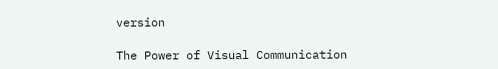version

The Power of Visual Communication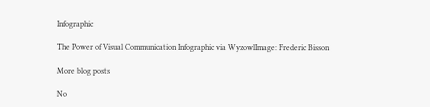Infographic

The Power of Visual Communication Infographic via WyzowlImage: Frederic Bisson

More blog posts

No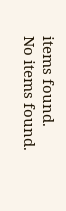items found.
No items found.